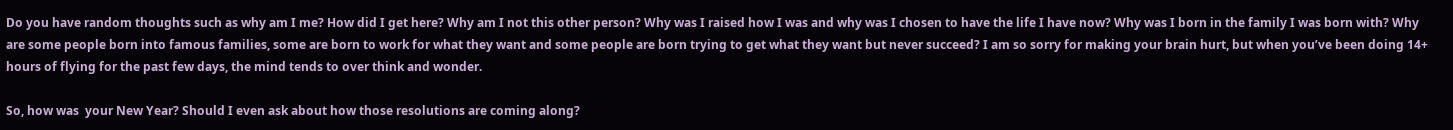Do you have random thoughts such as why am I me? How did I get here? Why am I not this other person? Why was I raised how I was and why was I chosen to have the life I have now? Why was I born in the family I was born with? Why are some people born into famous families, some are born to work for what they want and some people are born trying to get what they want but never succeed? I am so sorry for making your brain hurt, but when you’ve been doing 14+ hours of flying for the past few days, the mind tends to over think and wonder.

So, how was  your New Year? Should I even ask about how those resolutions are coming along?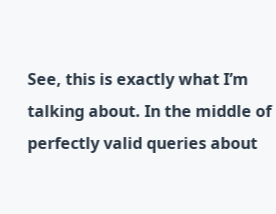See, this is exactly what I’m talking about. In the middle of perfectly valid queries about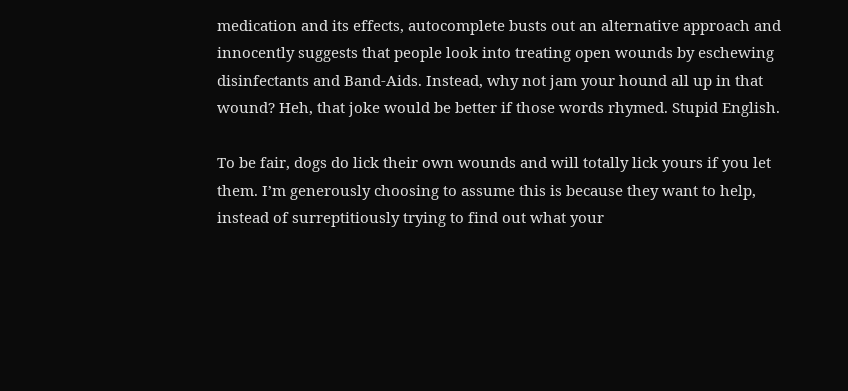medication and its effects, autocomplete busts out an alternative approach and innocently suggests that people look into treating open wounds by eschewing disinfectants and Band-Aids. Instead, why not jam your hound all up in that wound? Heh, that joke would be better if those words rhymed. Stupid English.

To be fair, dogs do lick their own wounds and will totally lick yours if you let them. I’m generously choosing to assume this is because they want to help, instead of surreptitiously trying to find out what your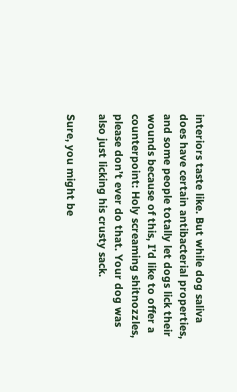interiors taste like. But while dog saliva does have certain antibacterial properties, and some people totally let dogs lick their wounds because of this, I’d like to offer a counterpoint: Holy screaming shitnozzles, please don’t ever do that. Your dog was also just licking his crusty sack.

Sure, you might be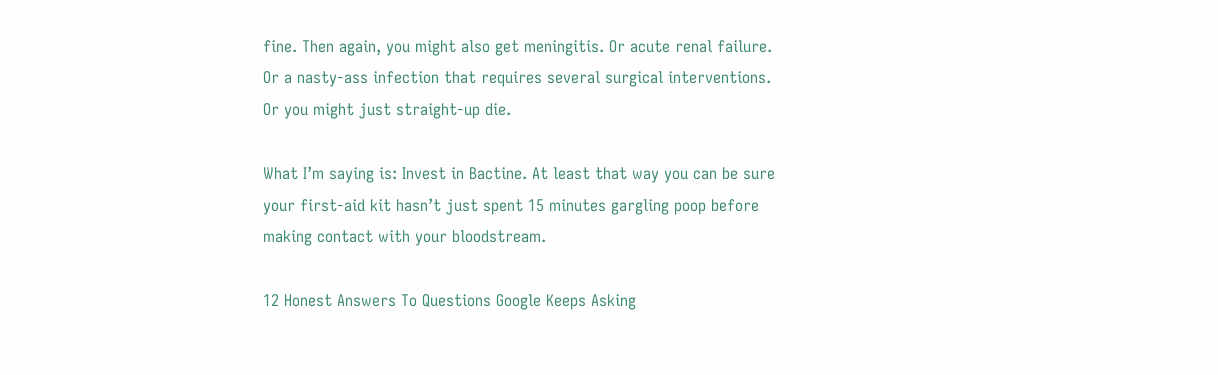fine. Then again, you might also get meningitis. Or acute renal failure. Or a nasty-ass infection that requires several surgical interventions. Or you might just straight-up die.

What I’m saying is: Invest in Bactine. At least that way you can be sure your first-aid kit hasn’t just spent 15 minutes gargling poop before making contact with your bloodstream.

12 Honest Answers To Questions Google Keeps Asking